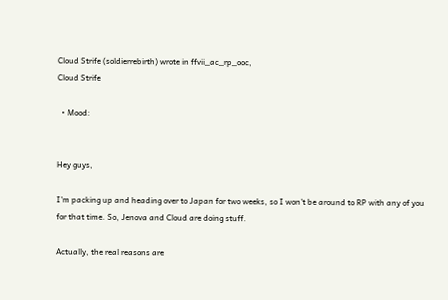Cloud Strife (soldierrebirth) wrote in ffvii_ac_rp_ooc,
Cloud Strife

  • Mood:


Hey guys,

I'm packing up and heading over to Japan for two weeks, so I won't be around to RP with any of you for that time. So, Jenova and Cloud are doing stuff.

Actually, the real reasons are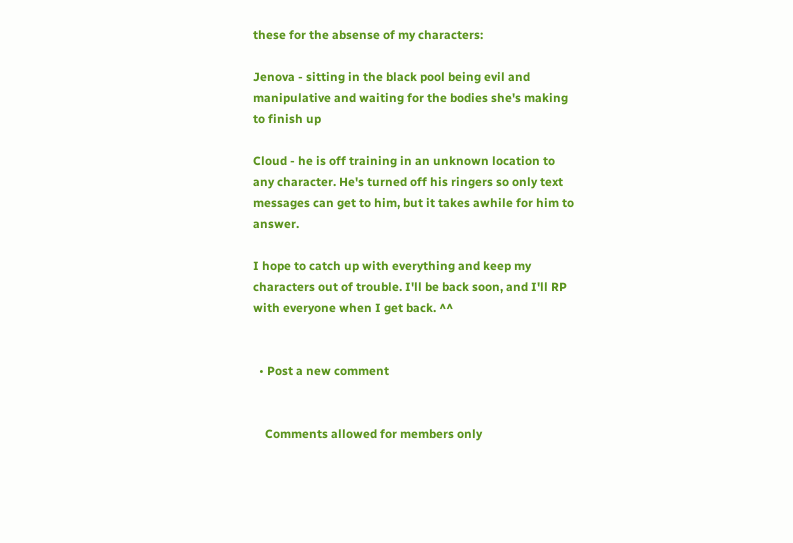these for the absense of my characters:

Jenova - sitting in the black pool being evil and manipulative and waiting for the bodies she's making to finish up

Cloud - he is off training in an unknown location to any character. He's turned off his ringers so only text messages can get to him, but it takes awhile for him to answer.

I hope to catch up with everything and keep my characters out of trouble. I'll be back soon, and I'll RP with everyone when I get back. ^^


  • Post a new comment


    Comments allowed for members only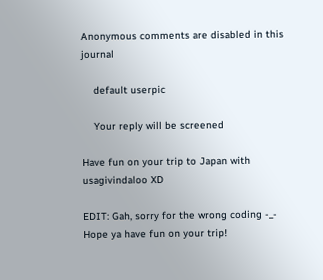Anonymous comments are disabled in this journal

    default userpic

    Your reply will be screened

Have fun on your trip to Japan with usagivindaloo XD

EDIT: Gah, sorry for the wrong coding -_-
Hope ya have fun on your trip!